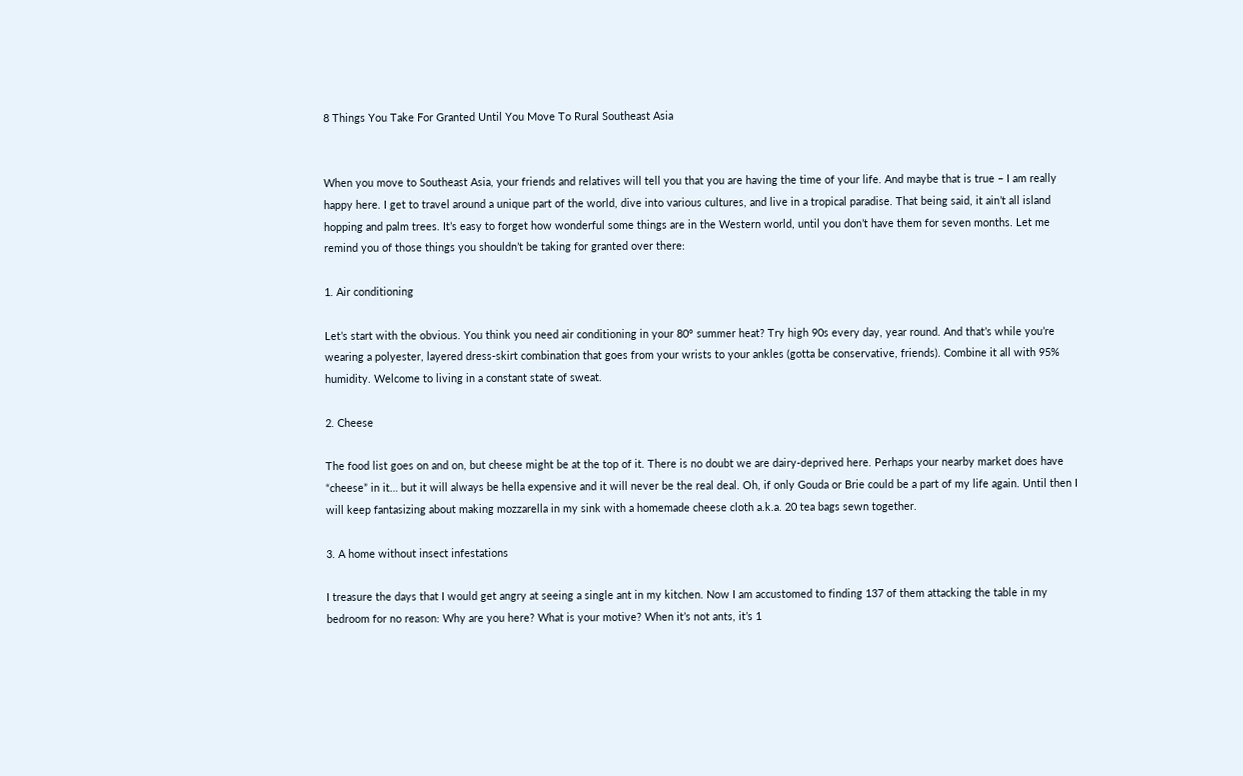8 Things You Take For Granted Until You Move To Rural Southeast Asia


When you move to Southeast Asia, your friends and relatives will tell you that you are having the time of your life. And maybe that is true – I am really happy here. I get to travel around a unique part of the world, dive into various cultures, and live in a tropical paradise. That being said, it ain’t all island hopping and palm trees. It’s easy to forget how wonderful some things are in the Western world, until you don’t have them for seven months. Let me remind you of those things you shouldn’t be taking for granted over there:

1. Air conditioning

Let’s start with the obvious. You think you need air conditioning in your 80° summer heat? Try high 90s every day, year round. And that’s while you’re wearing a polyester, layered dress-skirt combination that goes from your wrists to your ankles (gotta be conservative, friends). Combine it all with 95% humidity. Welcome to living in a constant state of sweat.

2. Cheese

The food list goes on and on, but cheese might be at the top of it. There is no doubt we are dairy-deprived here. Perhaps your nearby market does have “cheese” in it… but it will always be hella expensive and it will never be the real deal. Oh, if only Gouda or Brie could be a part of my life again. Until then I will keep fantasizing about making mozzarella in my sink with a homemade cheese cloth a.k.a. 20 tea bags sewn together.

3. A home without insect infestations

I treasure the days that I would get angry at seeing a single ant in my kitchen. Now I am accustomed to finding 137 of them attacking the table in my bedroom for no reason: Why are you here? What is your motive? When it’s not ants, it’s 1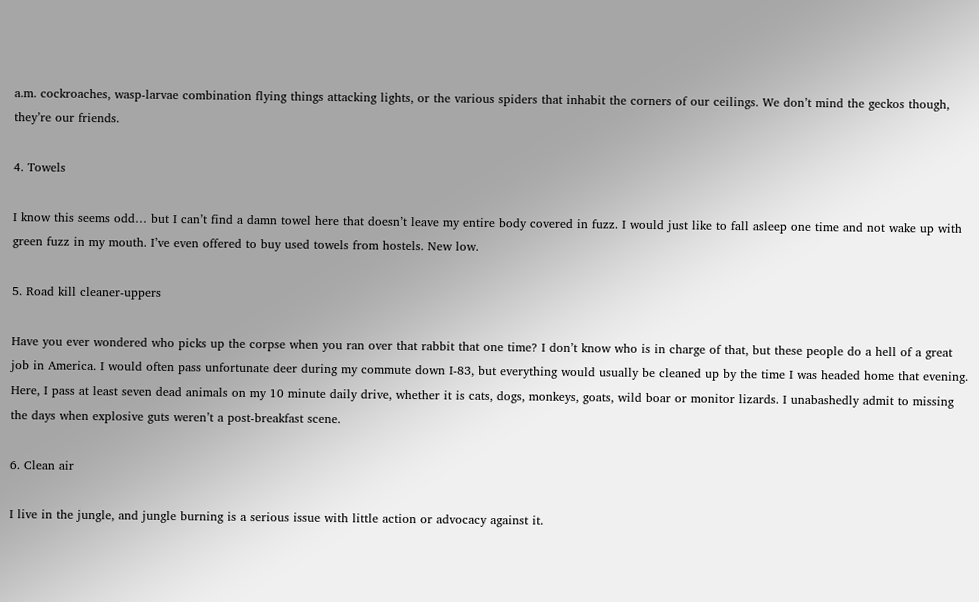a.m. cockroaches, wasp-larvae combination flying things attacking lights, or the various spiders that inhabit the corners of our ceilings. We don’t mind the geckos though, they’re our friends.

4. Towels

I know this seems odd… but I can’t find a damn towel here that doesn’t leave my entire body covered in fuzz. I would just like to fall asleep one time and not wake up with green fuzz in my mouth. I’ve even offered to buy used towels from hostels. New low.

5. Road kill cleaner-uppers

Have you ever wondered who picks up the corpse when you ran over that rabbit that one time? I don’t know who is in charge of that, but these people do a hell of a great job in America. I would often pass unfortunate deer during my commute down I-83, but everything would usually be cleaned up by the time I was headed home that evening. Here, I pass at least seven dead animals on my 10 minute daily drive, whether it is cats, dogs, monkeys, goats, wild boar or monitor lizards. I unabashedly admit to missing the days when explosive guts weren’t a post-breakfast scene.

6. Clean air

I live in the jungle, and jungle burning is a serious issue with little action or advocacy against it.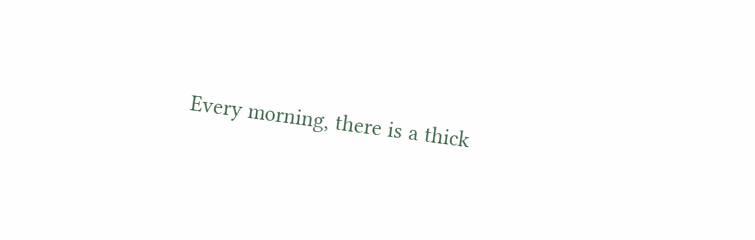Every morning, there is a thick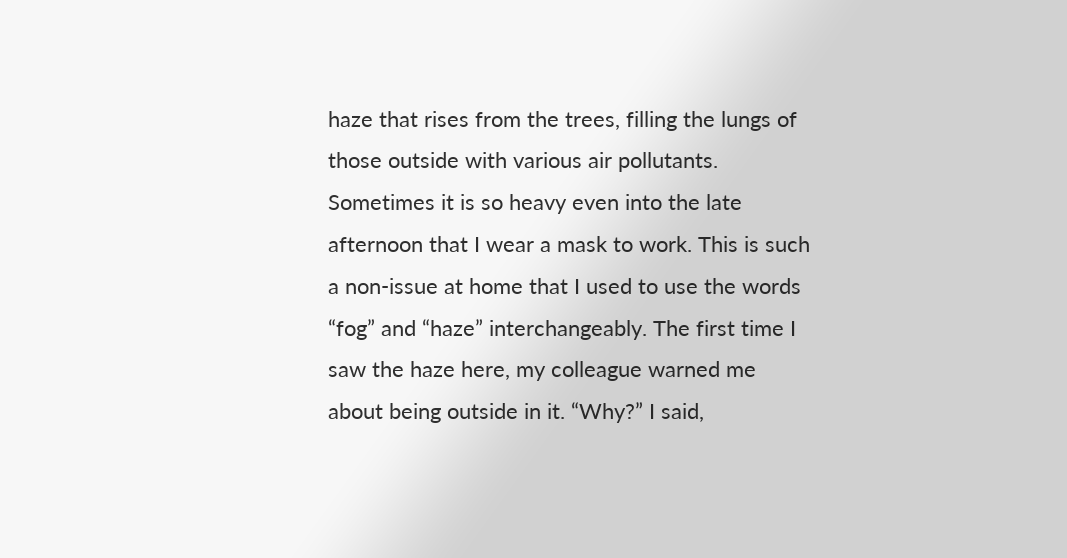haze that rises from the trees, filling the lungs of those outside with various air pollutants. Sometimes it is so heavy even into the late afternoon that I wear a mask to work. This is such a non-issue at home that I used to use the words “fog” and “haze” interchangeably. The first time I saw the haze here, my colleague warned me about being outside in it. “Why?” I said,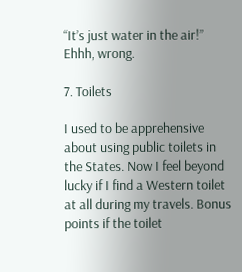“It’s just water in the air!” Ehhh, wrong.

7. Toilets

I used to be apprehensive about using public toilets in the States. Now I feel beyond lucky if I find a Western toilet at all during my travels. Bonus points if the toilet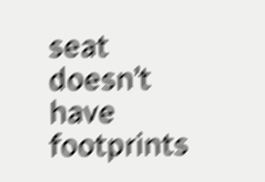seat doesn’t have footprints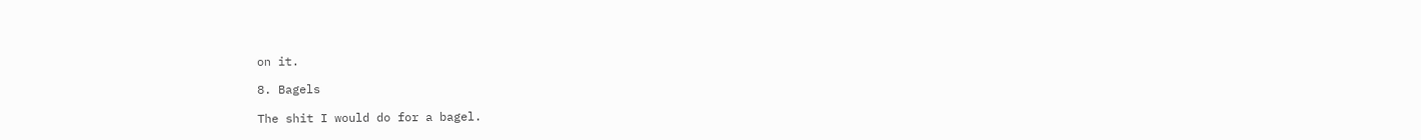on it.

8. Bagels

The shit I would do for a bagel.